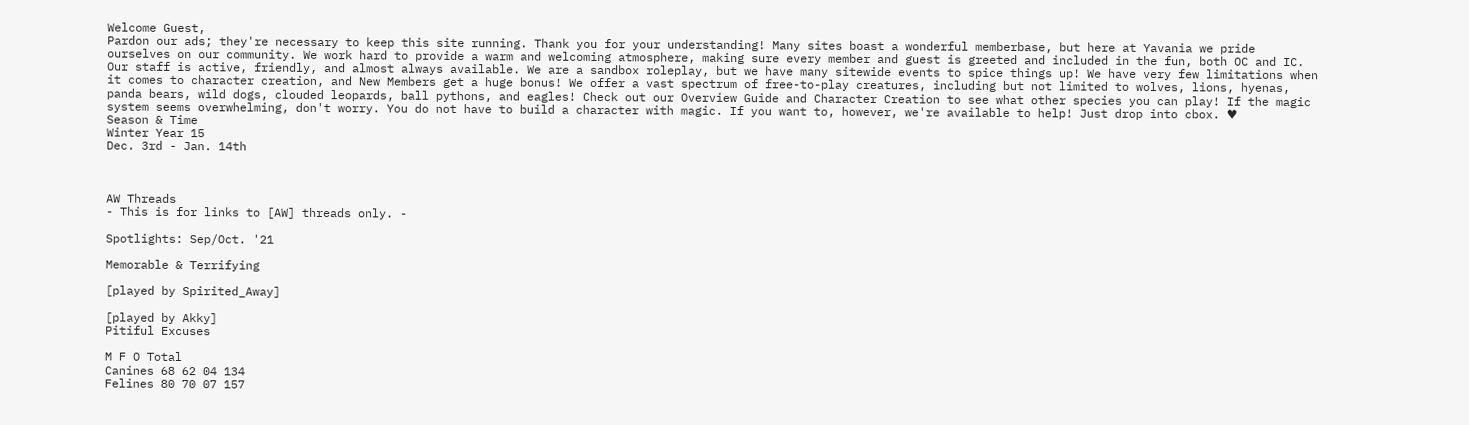Welcome Guest,
Pardon our ads; they're necessary to keep this site running. Thank you for your understanding! Many sites boast a wonderful memberbase, but here at Yavania we pride ourselves on our community. We work hard to provide a warm and welcoming atmosphere, making sure every member and guest is greeted and included in the fun, both OC and IC. Our staff is active, friendly, and almost always available. We are a sandbox roleplay, but we have many sitewide events to spice things up! We have very few limitations when it comes to character creation, and New Members get a huge bonus! We offer a vast spectrum of free-to-play creatures, including but not limited to wolves, lions, hyenas, panda bears, wild dogs, clouded leopards, ball pythons, and eagles! Check out our Overview Guide and Character Creation to see what other species you can play! If the magic system seems overwhelming, don't worry. You do not have to build a character with magic. If you want to, however, we're available to help! Just drop into cbox. ♥
Season & Time
Winter Year 15
Dec. 3rd - Jan. 14th



AW Threads
- This is for links to [AW] threads only. -

Spotlights: Sep/Oct. '21

Memorable & Terrifying

[played by Spirited_Away]

[played by Akky]
Pitiful Excuses

M F O Total
Canines 68 62 04 134
Felines 80 70 07 157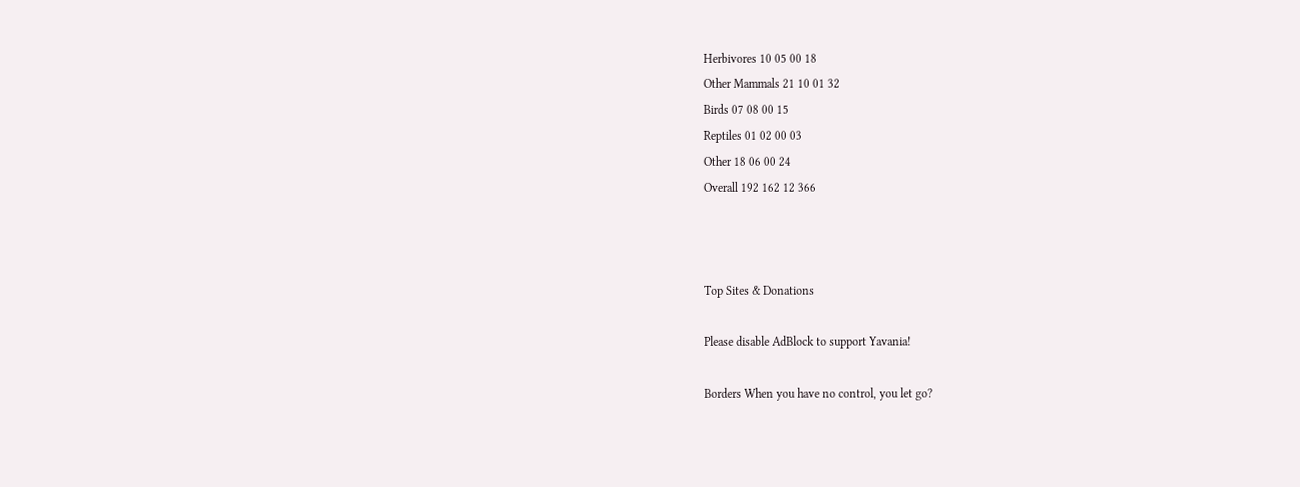Herbivores 10 05 00 18
Other Mammals 21 10 01 32
Birds 07 08 00 15
Reptiles 01 02 00 03
Other 18 06 00 24
Overall 192 162 12 366



Top Sites & Donations

Please disable AdBlock to support Yavania!

Borders When you have no control, you let go?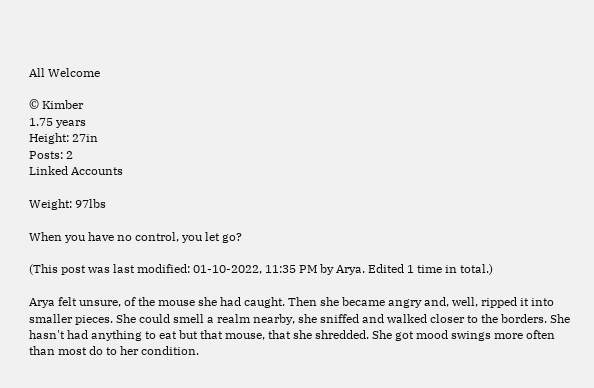All Welcome

© Kimber
1.75 years
Height: 27in
Posts: 2
Linked Accounts

Weight: 97lbs

When you have no control, you let go?

(This post was last modified: 01-10-2022, 11:35 PM by Arya. Edited 1 time in total.)

Arya felt unsure, of the mouse she had caught. Then she became angry and, well, ripped it into smaller pieces. She could smell a realm nearby, she sniffed and walked closer to the borders. She hasn't had anything to eat but that mouse, that she shredded. She got mood swings more often than most do to her condition.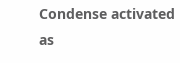Condense activated as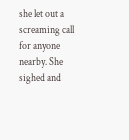she let out a screaming call for anyone nearby. She sighed and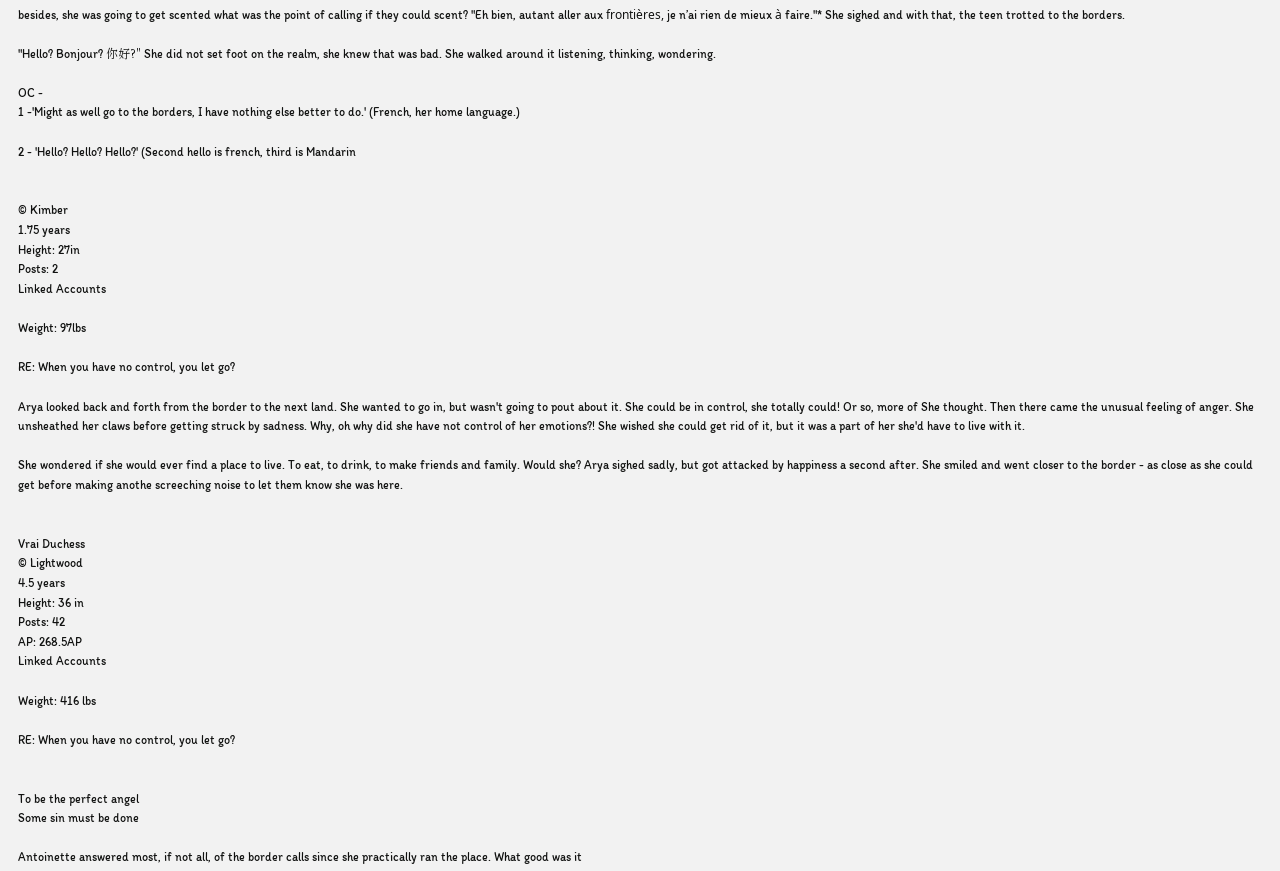besides, she was going to get scented what was the point of calling if they could scent? "Eh bien, autant aller aux frontières, je n’ai rien de mieux à faire."* She sighed and with that, the teen trotted to the borders.

"Hello? Bonjour? 你好?" She did not set foot on the realm, she knew that was bad. She walked around it listening, thinking, wondering.

OC -
1 -'Might as well go to the borders, I have nothing else better to do.' (French, her home language.)

2 - 'Hello? Hello? Hello?' (Second hello is french, third is Mandarin


© Kimber
1.75 years
Height: 27in
Posts: 2
Linked Accounts

Weight: 97lbs

RE: When you have no control, you let go?

Arya looked back and forth from the border to the next land. She wanted to go in, but wasn't going to pout about it. She could be in control, she totally could! Or so, more of She thought. Then there came the unusual feeling of anger. She unsheathed her claws before getting struck by sadness. Why, oh why did she have not control of her emotions?! She wished she could get rid of it, but it was a part of her she'd have to live with it.

She wondered if she would ever find a place to live. To eat, to drink, to make friends and family. Would she? Arya sighed sadly, but got attacked by happiness a second after. She smiled and went closer to the border - as close as she could get before making anothe screeching noise to let them know she was here.


Vrai Duchess
© Lightwood
4.5 years
Height: 36 in
Posts: 42
AP: 268.5AP
Linked Accounts

Weight: 416 lbs

RE: When you have no control, you let go?


To be the perfect angel
Some sin must be done

Antoinette answered most, if not all, of the border calls since she practically ran the place. What good was it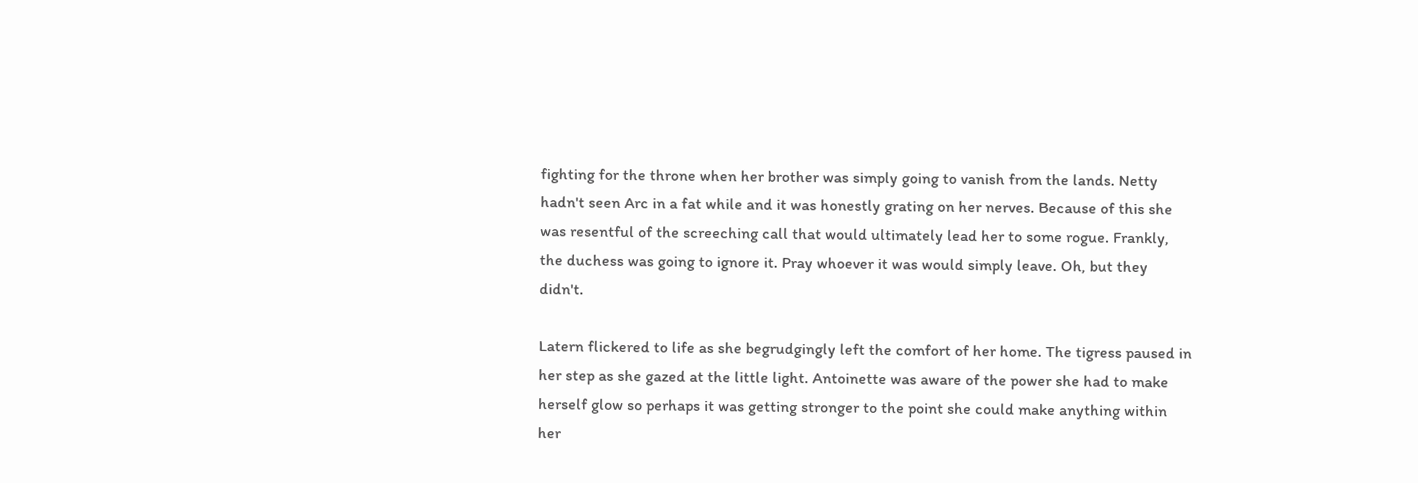fighting for the throne when her brother was simply going to vanish from the lands. Netty hadn't seen Arc in a fat while and it was honestly grating on her nerves. Because of this she was resentful of the screeching call that would ultimately lead her to some rogue. Frankly, the duchess was going to ignore it. Pray whoever it was would simply leave. Oh, but they didn't.

Latern flickered to life as she begrudgingly left the comfort of her home. The tigress paused in her step as she gazed at the little light. Antoinette was aware of the power she had to make herself glow so perhaps it was getting stronger to the point she could make anything within her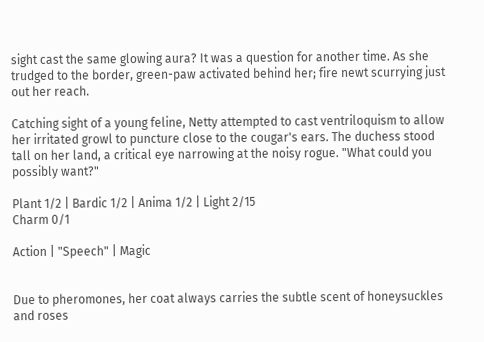sight cast the same glowing aura? It was a question for another time. As she trudged to the border, green-paw activated behind her; fire newt scurrying just out her reach.

Catching sight of a young feline, Netty attempted to cast ventriloquism to allow her irritated growl to puncture close to the cougar's ears. The duchess stood tall on her land, a critical eye narrowing at the noisy rogue. "What could you possibly want?"

Plant 1/2 | Bardic 1/2 | Anima 1/2 | Light 2/15
Charm 0/1

Action | "Speech" | Magic


Due to pheromones, her coat always carries the subtle scent of honeysuckles and roses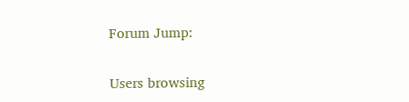Forum Jump:

Users browsing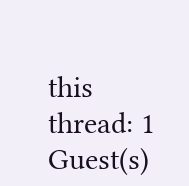this thread: 1 Guest(s)